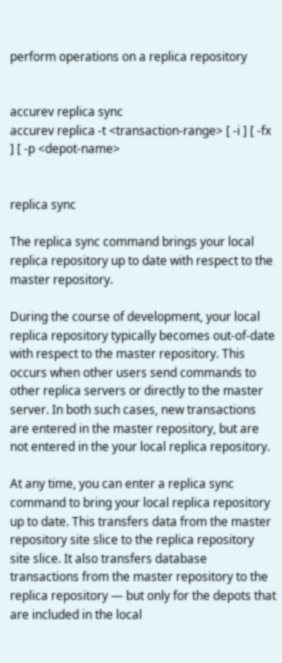perform operations on a replica repository


accurev replica sync
accurev replica -t <transaction-range> [ -i ] [ -fx ] [ -p <depot-name>


replica sync

The replica sync command brings your local replica repository up to date with respect to the master repository.

During the course of development, your local replica repository typically becomes out-of-date with respect to the master repository. This occurs when other users send commands to other replica servers or directly to the master server. In both such cases, new transactions are entered in the master repository, but are not entered in the your local replica repository.

At any time, you can enter a replica sync command to bring your local replica repository up to date. This transfers data from the master repository site slice to the replica repository site slice. It also transfers database transactions from the master repository to the replica repository — but only for the depots that are included in the local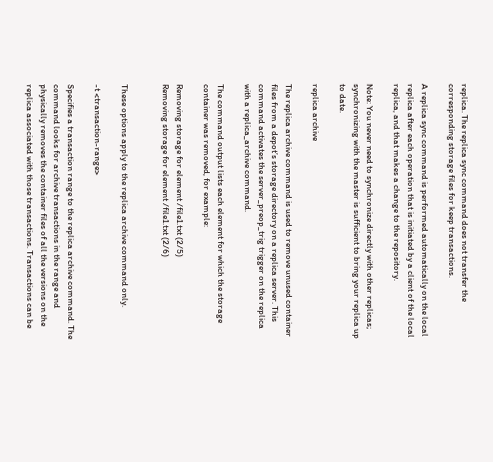replica. The replica sync command does not transfer the corresponding storage files for keep transactions.

A replica sync command is performed automatically on the local replica after each operation that is initiated by a client of the local replica, and that makes a change to the repository.

Note: You never need to synchronize directly with other replicas; synchronizing with the master is sufficient to bring your replica up to date.

replica archive

The replica archive command is used to remove unused container files from a depot’s storage directory on a replica server. This command activates the server_preop_trig trigger on the replica with a replica_archive command.

The command output lists each element for which the storage container was removed, for example:

Removing storage for element /file1.txt (2/5)
Removing storage for element /file1.txt (2/6)


These options apply to the replica archive command only.

-t <transaction-range>

Specifies a transaction range to the replica archive command. The command looks for archive transactions in the range and physically removes the container files of all the versions on the replica associated with those transactions. Transactions can be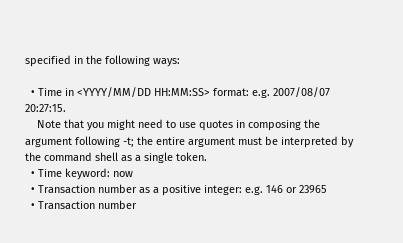specified in the following ways:

  • Time in <YYYY/MM/DD HH:MM:SS> format: e.g. 2007/08/07 20:27:15.
    Note that you might need to use quotes in composing the argument following -t; the entire argument must be interpreted by the command shell as a single token.
  • Time keyword: now
  • Transaction number as a positive integer: e.g. 146 or 23965
  • Transaction number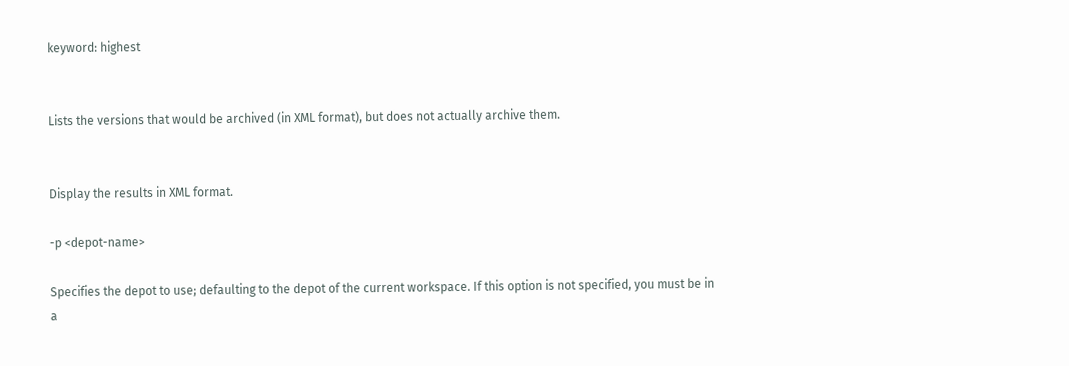keyword: highest


Lists the versions that would be archived (in XML format), but does not actually archive them.


Display the results in XML format.

-p <depot-name>

Specifies the depot to use; defaulting to the depot of the current workspace. If this option is not specified, you must be in a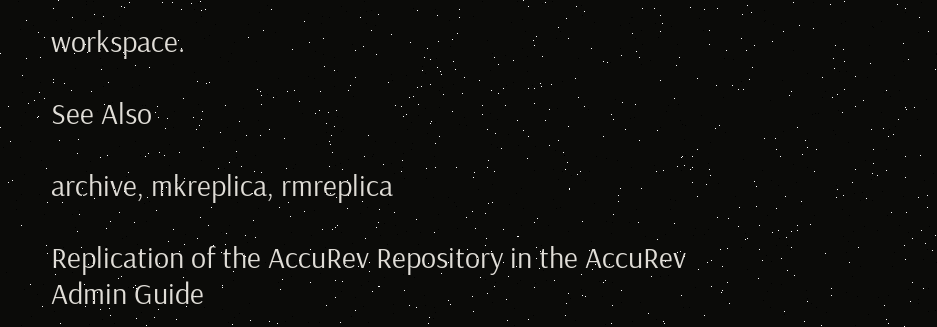workspace.

See Also

archive, mkreplica, rmreplica

Replication of the AccuRev Repository in the AccuRev Admin Guide